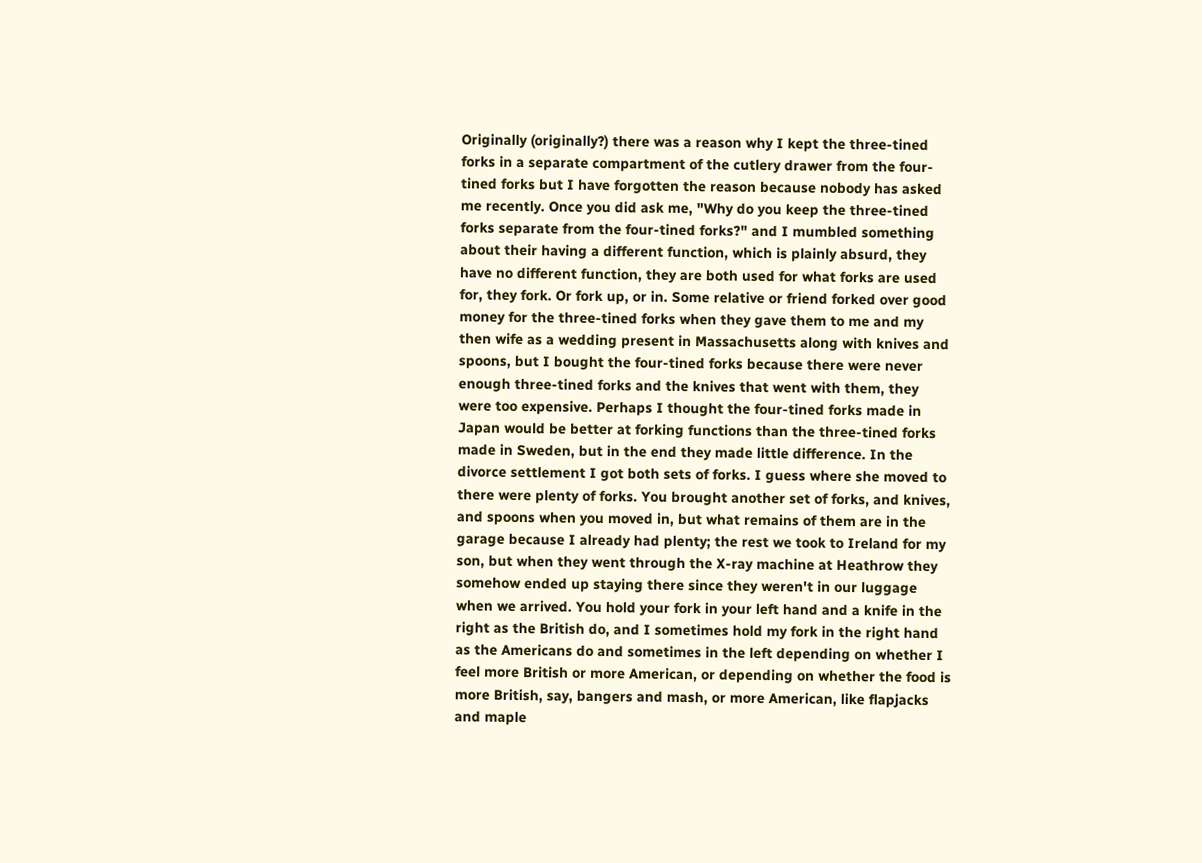Originally (originally?) there was a reason why I kept the three-tined forks in a separate compartment of the cutlery drawer from the four-tined forks but I have forgotten the reason because nobody has asked me recently. Once you did ask me, "Why do you keep the three-tined forks separate from the four-tined forks?" and I mumbled something about their having a different function, which is plainly absurd, they have no different function, they are both used for what forks are used for, they fork. Or fork up, or in. Some relative or friend forked over good money for the three-tined forks when they gave them to me and my then wife as a wedding present in Massachusetts along with knives and spoons, but I bought the four-tined forks because there were never enough three-tined forks and the knives that went with them, they were too expensive. Perhaps I thought the four-tined forks made in Japan would be better at forking functions than the three-tined forks made in Sweden, but in the end they made little difference. In the divorce settlement I got both sets of forks. I guess where she moved to there were plenty of forks. You brought another set of forks, and knives, and spoons when you moved in, but what remains of them are in the garage because I already had plenty; the rest we took to Ireland for my son, but when they went through the X-ray machine at Heathrow they somehow ended up staying there since they weren't in our luggage when we arrived. You hold your fork in your left hand and a knife in the right as the British do, and I sometimes hold my fork in the right hand as the Americans do and sometimes in the left depending on whether I feel more British or more American, or depending on whether the food is more British, say, bangers and mash, or more American, like flapjacks and maple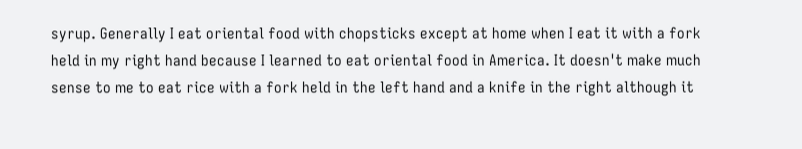syrup. Generally I eat oriental food with chopsticks except at home when I eat it with a fork held in my right hand because I learned to eat oriental food in America. It doesn't make much sense to me to eat rice with a fork held in the left hand and a knife in the right although it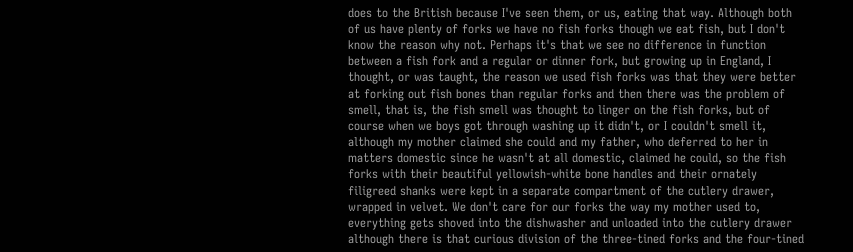does to the British because I've seen them, or us, eating that way. Although both of us have plenty of forks we have no fish forks though we eat fish, but I don't know the reason why not. Perhaps it's that we see no difference in function between a fish fork and a regular or dinner fork, but growing up in England, I thought, or was taught, the reason we used fish forks was that they were better at forking out fish bones than regular forks and then there was the problem of smell, that is, the fish smell was thought to linger on the fish forks, but of course when we boys got through washing up it didn't, or I couldn't smell it, although my mother claimed she could and my father, who deferred to her in matters domestic since he wasn't at all domestic, claimed he could, so the fish forks with their beautiful yellowish-white bone handles and their ornately filigreed shanks were kept in a separate compartment of the cutlery drawer, wrapped in velvet. We don't care for our forks the way my mother used to, everything gets shoved into the dishwasher and unloaded into the cutlery drawer although there is that curious division of the three-tined forks and the four-tined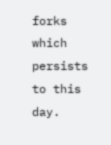forks which persists to this day.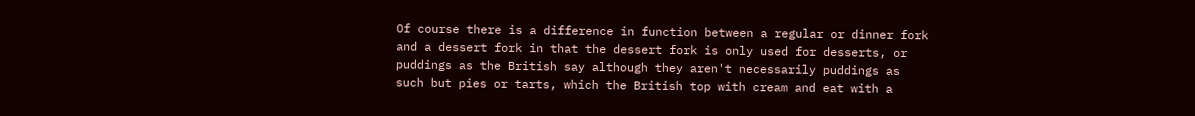Of course there is a difference in function between a regular or dinner fork and a dessert fork in that the dessert fork is only used for desserts, or puddings as the British say although they aren't necessarily puddings as such but pies or tarts, which the British top with cream and eat with a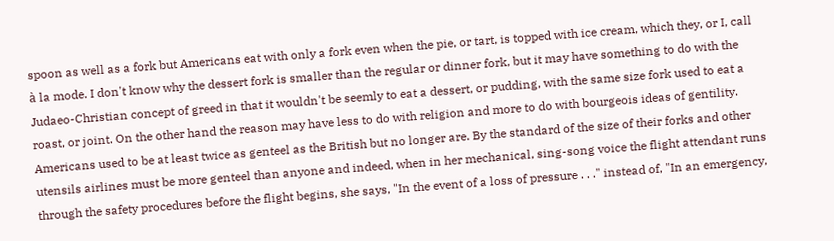spoon as well as a fork but Americans eat with only a fork even when the pie, or tart, is topped with ice cream, which they, or I, call à la mode. I don't know why the dessert fork is smaller than the regular or dinner fork, but it may have something to do with the Judaeo-Christian concept of greed in that it wouldn't be seemly to eat a dessert, or pudding, with the same size fork used to eat a roast, or joint. On the other hand the reason may have less to do with religion and more to do with bourgeois ideas of gentility. Americans used to be at least twice as genteel as the British but no longer are. By the standard of the size of their forks and other utensils airlines must be more genteel than anyone and indeed, when in her mechanical, sing-song voice the flight attendant runs through the safety procedures before the flight begins, she says, "In the event of a loss of pressure . . ." instead of, "In an emergency,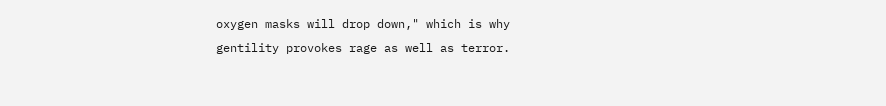oxygen masks will drop down," which is why gentility provokes rage as well as terror.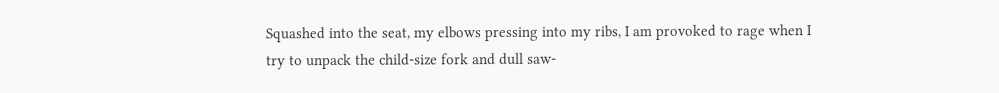Squashed into the seat, my elbows pressing into my ribs, I am provoked to rage when I try to unpack the child-size fork and dull saw-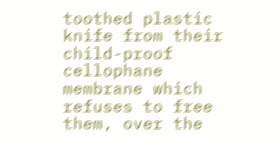toothed plastic knife from their child-proof cellophane membrane which refuses to free them, over the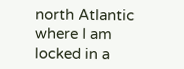north Atlantic where I am locked in a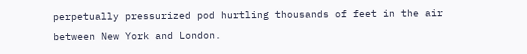perpetually pressurized pod hurtling thousands of feet in the air between New York and London.